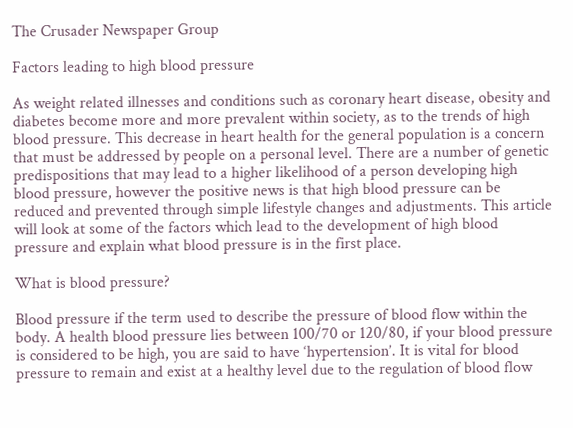The Crusader Newspaper Group

Factors leading to high blood pressure

As weight related illnesses and conditions such as coronary heart disease, obesity and diabetes become more and more prevalent within society, as to the trends of high blood pressure. This decrease in heart health for the general population is a concern that must be addressed by people on a personal level. There are a number of genetic predispositions that may lead to a higher likelihood of a person developing high blood pressure, however the positive news is that high blood pressure can be reduced and prevented through simple lifestyle changes and adjustments. This article will look at some of the factors which lead to the development of high blood pressure and explain what blood pressure is in the first place.

What is blood pressure?

Blood pressure if the term used to describe the pressure of blood flow within the body. A health blood pressure lies between 100/70 or 120/80, if your blood pressure is considered to be high, you are said to have ‘hypertension’. It is vital for blood pressure to remain and exist at a healthy level due to the regulation of blood flow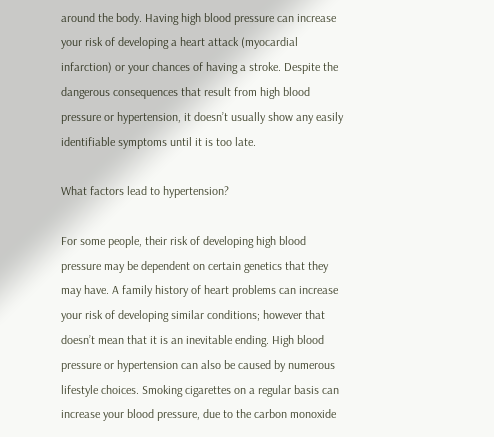around the body. Having high blood pressure can increase your risk of developing a heart attack (myocardial infarction) or your chances of having a stroke. Despite the dangerous consequences that result from high blood pressure or hypertension, it doesn’t usually show any easily identifiable symptoms until it is too late.

What factors lead to hypertension?

For some people, their risk of developing high blood pressure may be dependent on certain genetics that they may have. A family history of heart problems can increase your risk of developing similar conditions; however that doesn’t mean that it is an inevitable ending. High blood pressure or hypertension can also be caused by numerous lifestyle choices. Smoking cigarettes on a regular basis can increase your blood pressure, due to the carbon monoxide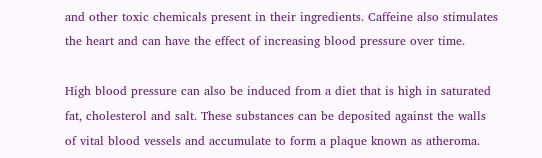and other toxic chemicals present in their ingredients. Caffeine also stimulates the heart and can have the effect of increasing blood pressure over time.

High blood pressure can also be induced from a diet that is high in saturated fat, cholesterol and salt. These substances can be deposited against the walls of vital blood vessels and accumulate to form a plaque known as atheroma.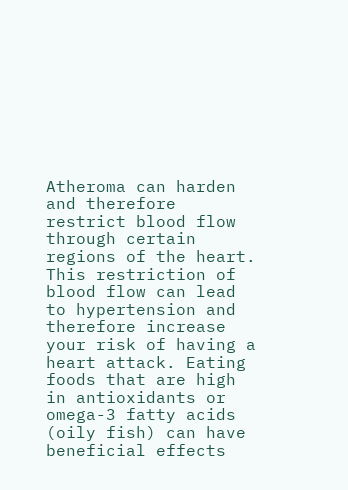Atheroma can harden and therefore restrict blood flow through certain regions of the heart. This restriction of blood flow can lead to hypertension and therefore increase your risk of having a heart attack. Eating foods that are high in antioxidants or omega-3 fatty acids (oily fish) can have beneficial effects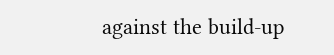against the build-up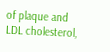of plaque and LDL cholesterol,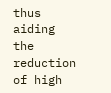thus aiding the reduction of high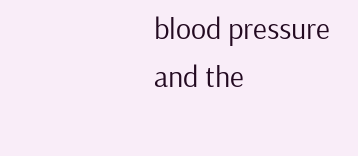blood pressure and the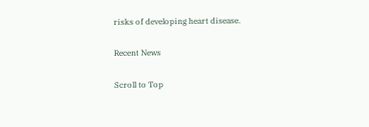risks of developing heart disease.

Recent News

Scroll to Top